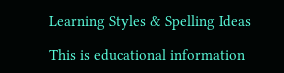Learning Styles & Spelling Ideas

This is educational information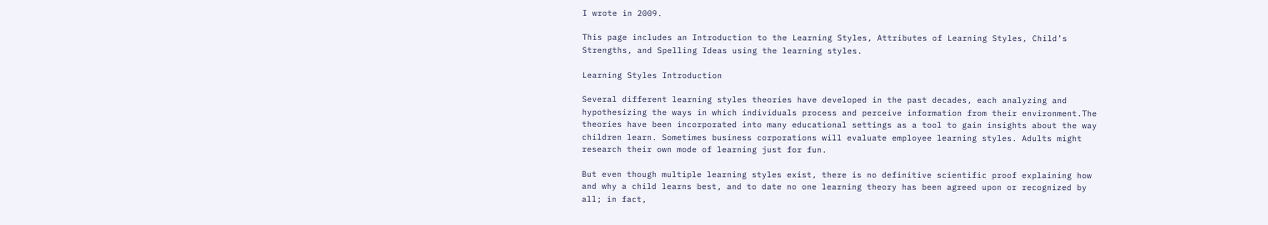I wrote in 2009.

This page includes an Introduction to the Learning Styles, Attributes of Learning Styles, Child’s Strengths, and Spelling Ideas using the learning styles.

Learning Styles Introduction

Several different learning styles theories have developed in the past decades, each analyzing and hypothesizing the ways in which individuals process and perceive information from their environment.The theories have been incorporated into many educational settings as a tool to gain insights about the way children learn. Sometimes business corporations will evaluate employee learning styles. Adults might research their own mode of learning just for fun.

But even though multiple learning styles exist, there is no definitive scientific proof explaining how and why a child learns best, and to date no one learning theory has been agreed upon or recognized by all; in fact,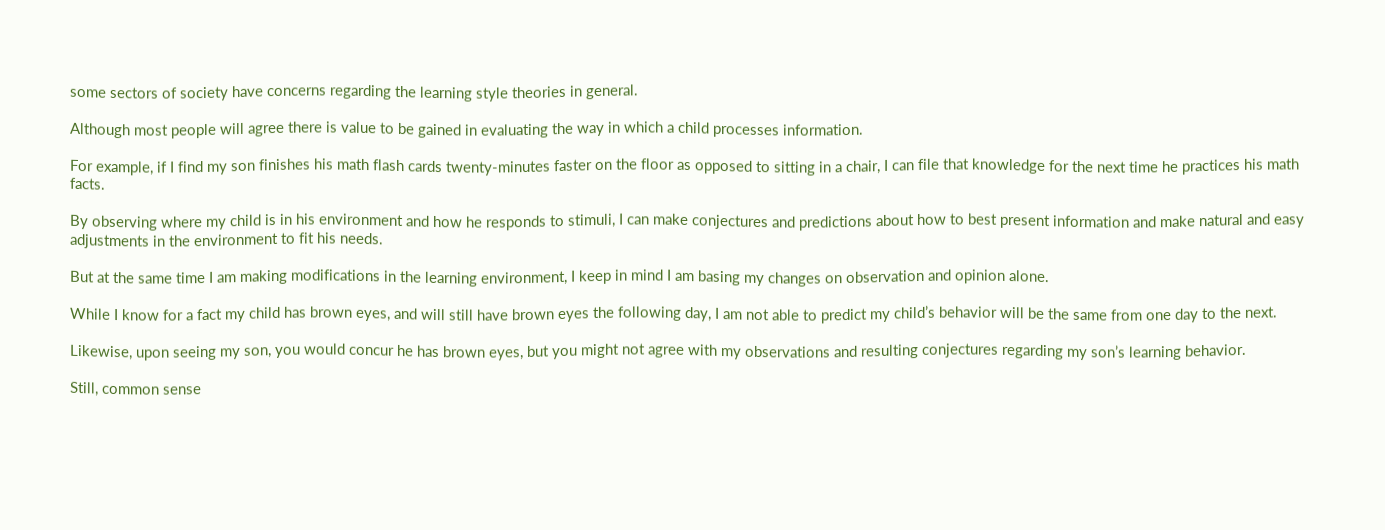some sectors of society have concerns regarding the learning style theories in general.

Although most people will agree there is value to be gained in evaluating the way in which a child processes information.

For example, if I find my son finishes his math flash cards twenty-minutes faster on the floor as opposed to sitting in a chair, I can file that knowledge for the next time he practices his math facts.

By observing where my child is in his environment and how he responds to stimuli, I can make conjectures and predictions about how to best present information and make natural and easy adjustments in the environment to fit his needs.

But at the same time I am making modifications in the learning environment, I keep in mind I am basing my changes on observation and opinion alone.

While I know for a fact my child has brown eyes, and will still have brown eyes the following day, I am not able to predict my child’s behavior will be the same from one day to the next.

Likewise, upon seeing my son, you would concur he has brown eyes, but you might not agree with my observations and resulting conjectures regarding my son’s learning behavior.

Still, common sense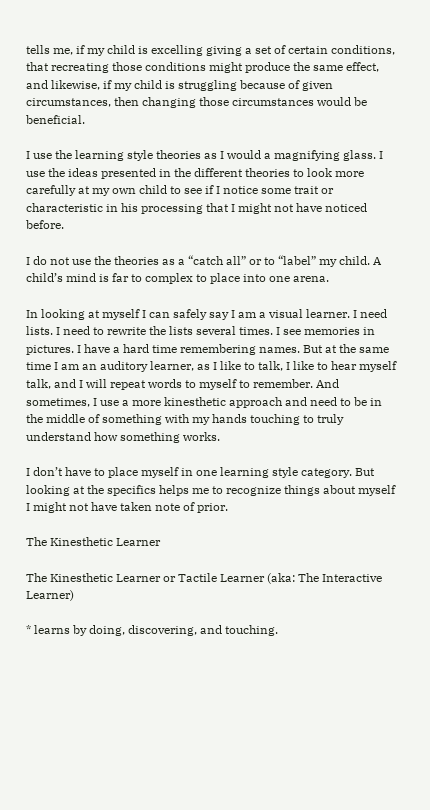tells me, if my child is excelling giving a set of certain conditions, that recreating those conditions might produce the same effect, and likewise, if my child is struggling because of given circumstances, then changing those circumstances would be beneficial.

I use the learning style theories as I would a magnifying glass. I use the ideas presented in the different theories to look more carefully at my own child to see if I notice some trait or characteristic in his processing that I might not have noticed before.

I do not use the theories as a “catch all” or to “label” my child. A child’s mind is far to complex to place into one arena.

In looking at myself I can safely say I am a visual learner. I need lists. I need to rewrite the lists several times. I see memories in pictures. I have a hard time remembering names. But at the same time I am an auditory learner, as I like to talk, I like to hear myself talk, and I will repeat words to myself to remember. And sometimes, I use a more kinesthetic approach and need to be in the middle of something with my hands touching to truly understand how something works.

I don’t have to place myself in one learning style category. But looking at the specifics helps me to recognize things about myself I might not have taken note of prior.

The Kinesthetic Learner

The Kinesthetic Learner or Tactile Learner (aka: The Interactive Learner)

* learns by doing, discovering, and touching.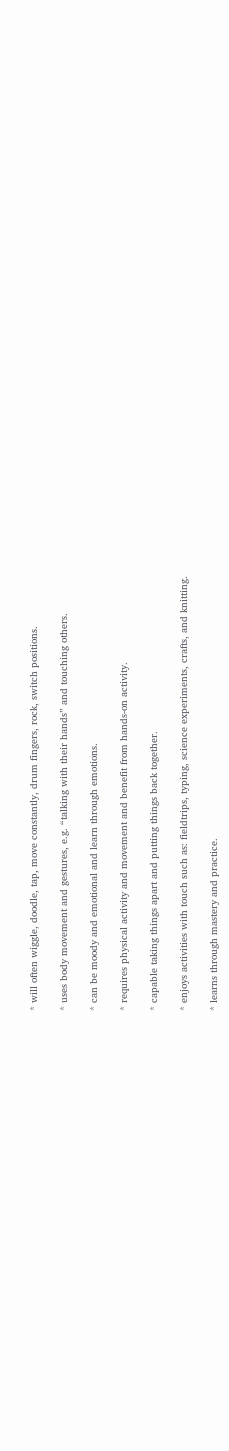* will often wiggle, doodle, tap, move constantly, drum fingers, rock, switch positions.

* uses body movement and gestures, e.g. “talking with their hands” and touching others.

* can be moody and emotional and learn through emotions.

* requires physical activity and movement and benefit from hands-on activity.

* capable taking things apart and putting things back together.

* enjoys activities with touch such as: fieldtrips, typing, science experiments, crafts, and knitting.

* learns through mastery and practice.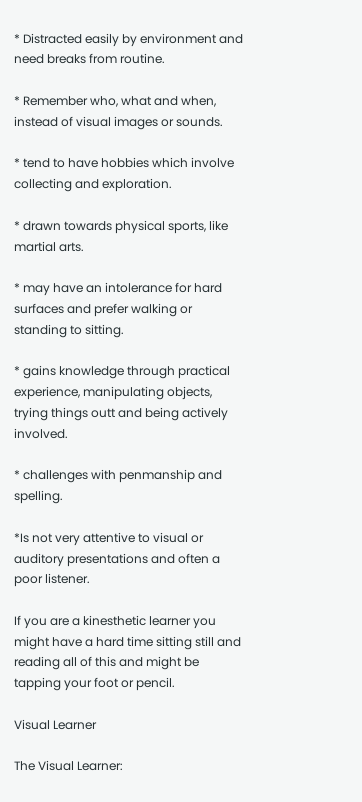* Distracted easily by environment and need breaks from routine.

* Remember who, what and when, instead of visual images or sounds.

* tend to have hobbies which involve collecting and exploration.

* drawn towards physical sports, like martial arts.

* may have an intolerance for hard surfaces and prefer walking or standing to sitting.

* gains knowledge through practical experience, manipulating objects, trying things outt and being actively involved.

* challenges with penmanship and spelling.

*Is not very attentive to visual or auditory presentations and often a poor listener.

If you are a kinesthetic learner you might have a hard time sitting still and reading all of this and might be tapping your foot or pencil.

Visual Learner

The Visual Learner: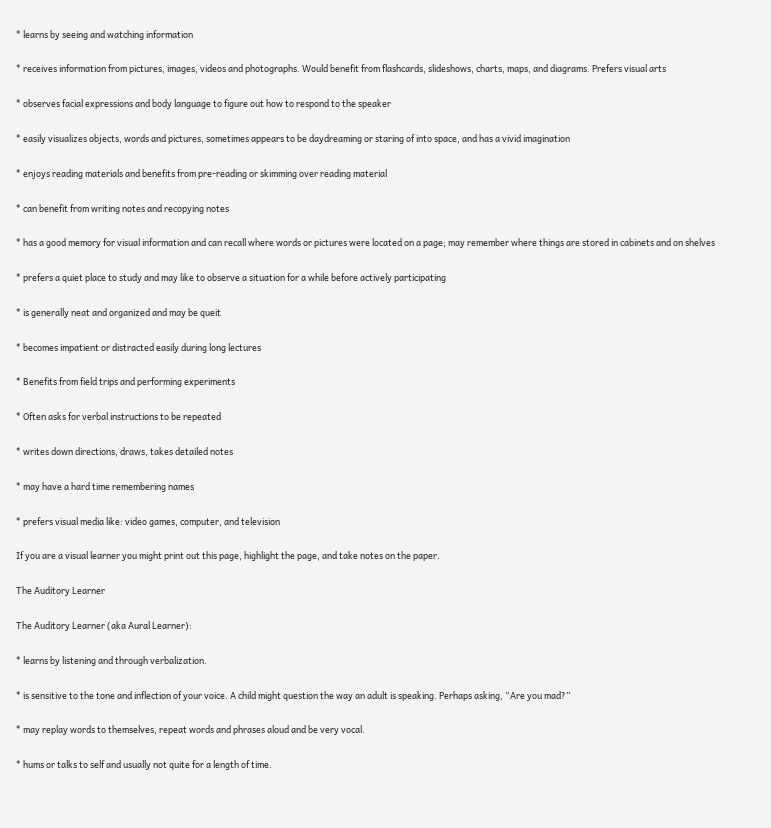* learns by seeing and watching information

* receives information from pictures, images, videos and photographs. Would benefit from flashcards, slideshows, charts, maps, and diagrams. Prefers visual arts

* observes facial expressions and body language to figure out how to respond to the speaker

* easily visualizes objects, words and pictures, sometimes appears to be daydreaming or staring of into space, and has a vivid imagination

* enjoys reading materials and benefits from pre-reading or skimming over reading material

* can benefit from writing notes and recopying notes

* has a good memory for visual information and can recall where words or pictures were located on a page; may remember where things are stored in cabinets and on shelves

* prefers a quiet place to study and may like to observe a situation for a while before actively participating

* is generally neat and organized and may be queit

* becomes impatient or distracted easily during long lectures

* Benefits from field trips and performing experiments

* Often asks for verbal instructions to be repeated

* writes down directions, draws, takes detailed notes

* may have a hard time remembering names

* prefers visual media like: video games, computer, and television

If you are a visual learner you might print out this page, highlight the page, and take notes on the paper.

The Auditory Learner

The Auditory Learner (aka Aural Learner):

* learns by listening and through verbalization.

* is sensitive to the tone and inflection of your voice. A child might question the way an adult is speaking. Perhaps asking, “Are you mad?”

* may replay words to themselves, repeat words and phrases aloud and be very vocal.

* hums or talks to self and usually not quite for a length of time.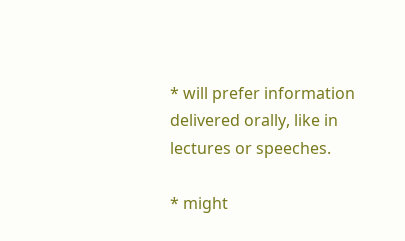* will prefer information delivered orally, like in lectures or speeches.

* might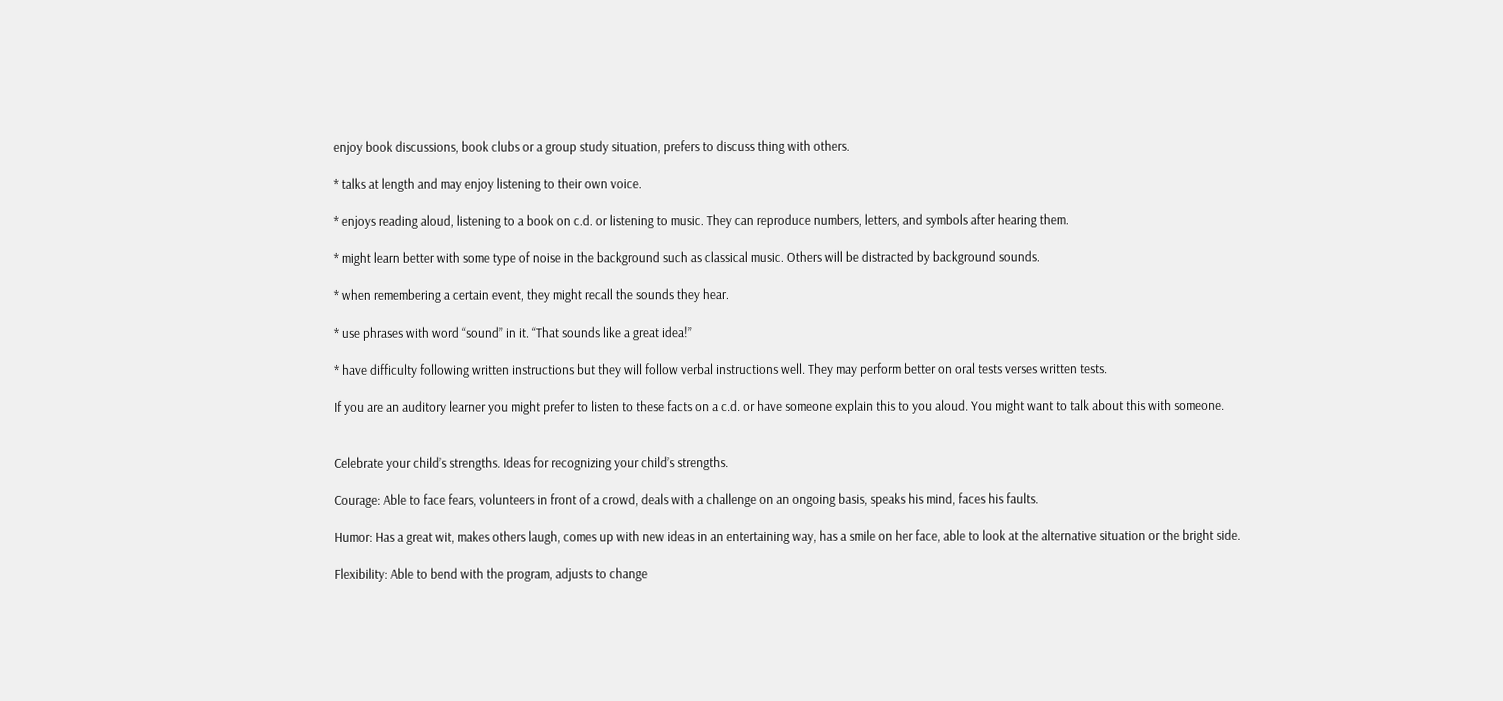enjoy book discussions, book clubs or a group study situation, prefers to discuss thing with others.

* talks at length and may enjoy listening to their own voice.

* enjoys reading aloud, listening to a book on c.d. or listening to music. They can reproduce numbers, letters, and symbols after hearing them.

* might learn better with some type of noise in the background such as classical music. Others will be distracted by background sounds.

* when remembering a certain event, they might recall the sounds they hear.

* use phrases with word “sound” in it. “That sounds like a great idea!”

* have difficulty following written instructions but they will follow verbal instructions well. They may perform better on oral tests verses written tests.

If you are an auditory learner you might prefer to listen to these facts on a c.d. or have someone explain this to you aloud. You might want to talk about this with someone.


Celebrate your child’s strengths. Ideas for recognizing your child’s strengths.

Courage: Able to face fears, volunteers in front of a crowd, deals with a challenge on an ongoing basis, speaks his mind, faces his faults.

Humor: Has a great wit, makes others laugh, comes up with new ideas in an entertaining way, has a smile on her face, able to look at the alternative situation or the bright side.

Flexibility: Able to bend with the program, adjusts to change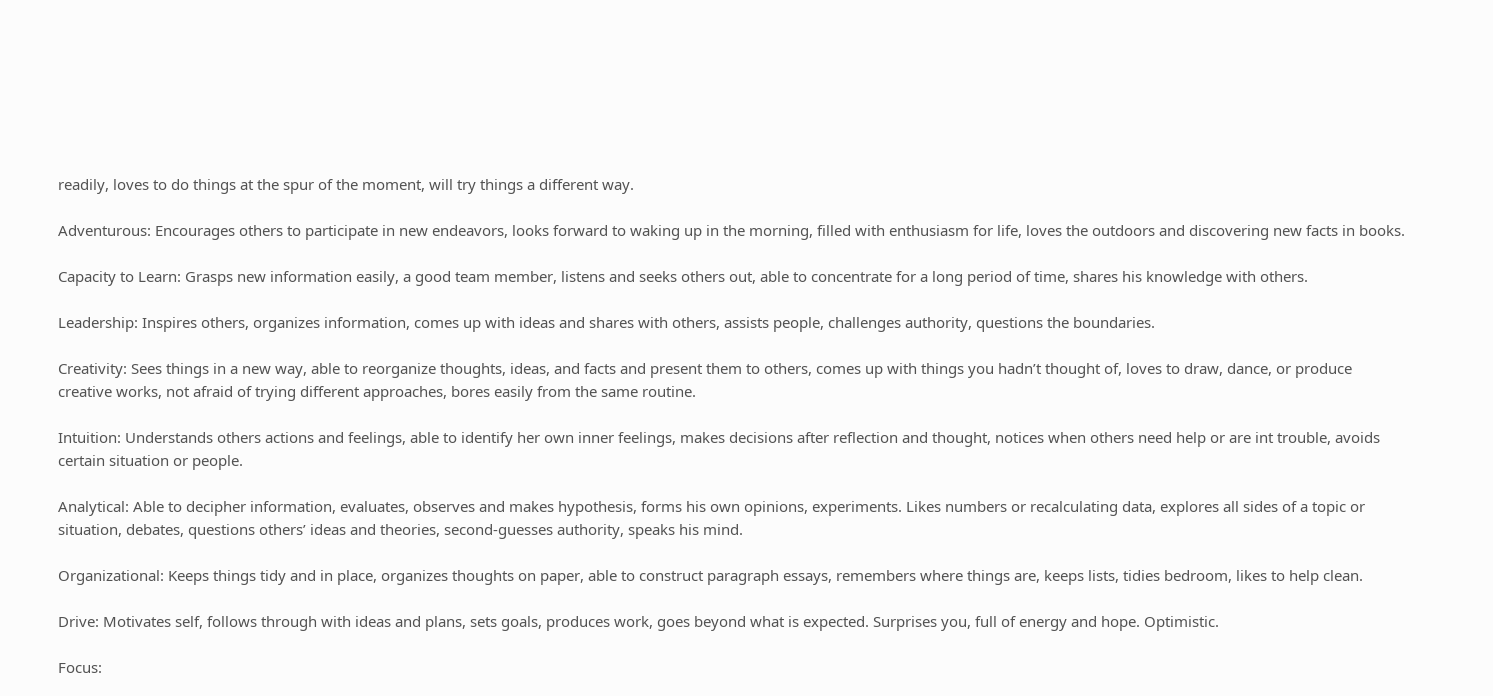readily, loves to do things at the spur of the moment, will try things a different way.

Adventurous: Encourages others to participate in new endeavors, looks forward to waking up in the morning, filled with enthusiasm for life, loves the outdoors and discovering new facts in books.

Capacity to Learn: Grasps new information easily, a good team member, listens and seeks others out, able to concentrate for a long period of time, shares his knowledge with others.

Leadership: Inspires others, organizes information, comes up with ideas and shares with others, assists people, challenges authority, questions the boundaries.

Creativity: Sees things in a new way, able to reorganize thoughts, ideas, and facts and present them to others, comes up with things you hadn’t thought of, loves to draw, dance, or produce creative works, not afraid of trying different approaches, bores easily from the same routine.

Intuition: Understands others actions and feelings, able to identify her own inner feelings, makes decisions after reflection and thought, notices when others need help or are int trouble, avoids certain situation or people.

Analytical: Able to decipher information, evaluates, observes and makes hypothesis, forms his own opinions, experiments. Likes numbers or recalculating data, explores all sides of a topic or situation, debates, questions others’ ideas and theories, second-guesses authority, speaks his mind.

Organizational: Keeps things tidy and in place, organizes thoughts on paper, able to construct paragraph essays, remembers where things are, keeps lists, tidies bedroom, likes to help clean.

Drive: Motivates self, follows through with ideas and plans, sets goals, produces work, goes beyond what is expected. Surprises you, full of energy and hope. Optimistic.

Focus: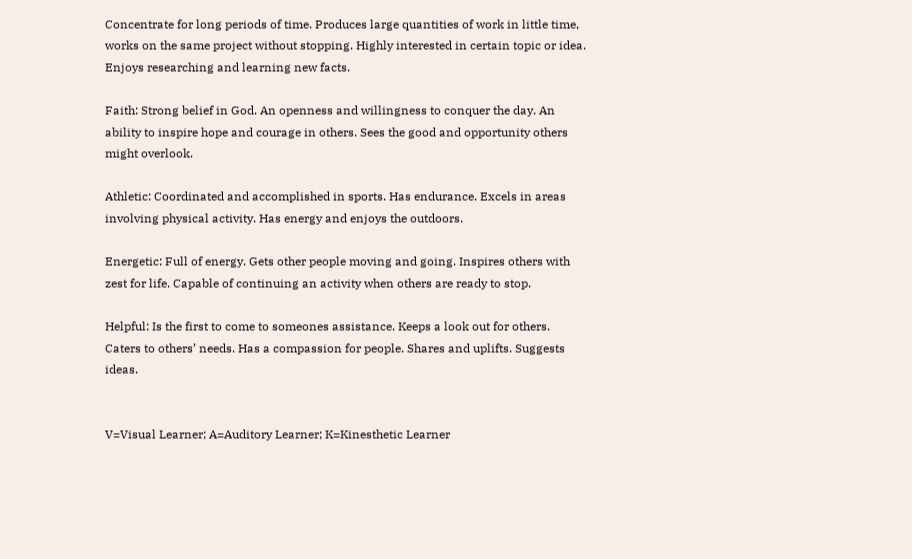Concentrate for long periods of time. Produces large quantities of work in little time, works on the same project without stopping. Highly interested in certain topic or idea. Enjoys researching and learning new facts.

Faith: Strong belief in God. An openness and willingness to conquer the day. An ability to inspire hope and courage in others. Sees the good and opportunity others might overlook.

Athletic: Coordinated and accomplished in sports. Has endurance. Excels in areas involving physical activity. Has energy and enjoys the outdoors.

Energetic: Full of energy. Gets other people moving and going. Inspires others with zest for life. Capable of continuing an activity when others are ready to stop.

Helpful: Is the first to come to someones assistance. Keeps a look out for others. Caters to others’ needs. Has a compassion for people. Shares and uplifts. Suggests ideas.


V=Visual Learner; A=Auditory Learner; K=Kinesthetic Learner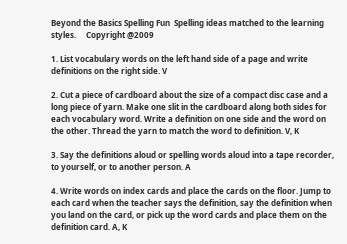Beyond the Basics Spelling Fun  Spelling ideas matched to the learning styles.     Copyright @2009

1. List vocabulary words on the left hand side of a page and write definitions on the right side. V

2. Cut a piece of cardboard about the size of a compact disc case and a long piece of yarn. Make one slit in the cardboard along both sides for each vocabulary word. Write a definition on one side and the word on the other. Thread the yarn to match the word to definition. V, K

3. Say the definitions aloud or spelling words aloud into a tape recorder, to yourself, or to another person. A

4. Write words on index cards and place the cards on the floor. Jump to each card when the teacher says the definition, say the definition when you land on the card, or pick up the word cards and place them on the definition card. A, K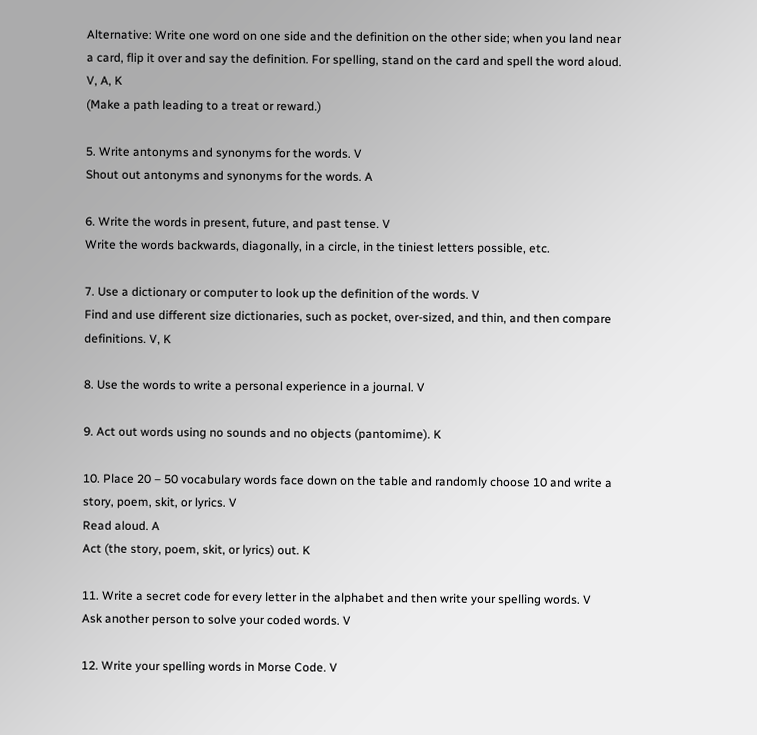Alternative: Write one word on one side and the definition on the other side; when you land near a card, flip it over and say the definition. For spelling, stand on the card and spell the word aloud. V, A, K
(Make a path leading to a treat or reward.)

5. Write antonyms and synonyms for the words. V
Shout out antonyms and synonyms for the words. A

6. Write the words in present, future, and past tense. V
Write the words backwards, diagonally, in a circle, in the tiniest letters possible, etc.

7. Use a dictionary or computer to look up the definition of the words. V
Find and use different size dictionaries, such as pocket, over-sized, and thin, and then compare definitions. V, K

8. Use the words to write a personal experience in a journal. V

9. Act out words using no sounds and no objects (pantomime). K

10. Place 20 – 50 vocabulary words face down on the table and randomly choose 10 and write a story, poem, skit, or lyrics. V
Read aloud. A
Act (the story, poem, skit, or lyrics) out. K

11. Write a secret code for every letter in the alphabet and then write your spelling words. V
Ask another person to solve your coded words. V

12. Write your spelling words in Morse Code. V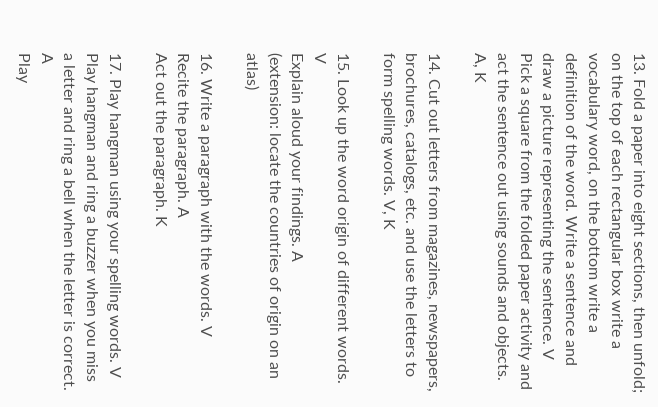13. Fold a paper into eight sections, then unfold; on the top of each rectangular box write a vocabulary word, on the bottom write a definition of the word. Write a sentence and draw a picture representing the sentence. V
Pick a square from the folded paper activity and act the sentence out using sounds and objects. A, K

14. Cut out letters from magazines, newspapers, brochures, catalogs, etc. and use the letters to form spelling words. V, K

15. Look up the word origin of different words. V
Explain aloud your findings. A
(extension: locate the countries of origin on an atlas)

16. Write a paragraph with the words. V
Recite the paragraph. A
Act out the paragraph. K

17. Play hangman using your spelling words. V
Play hangman and ring a buzzer when you miss a letter and ring a bell when the letter is correct. A
Play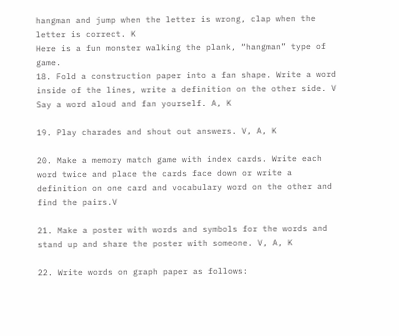hangman and jump when the letter is wrong, clap when the letter is correct. K
Here is a fun monster walking the plank, “hangman” type of game.
18. Fold a construction paper into a fan shape. Write a word inside of the lines, write a definition on the other side. V
Say a word aloud and fan yourself. A, K

19. Play charades and shout out answers. V, A, K

20. Make a memory match game with index cards. Write each word twice and place the cards face down or write a definition on one card and vocabulary word on the other and find the pairs.V

21. Make a poster with words and symbols for the words and stand up and share the poster with someone. V, A, K

22. Write words on graph paper as follows: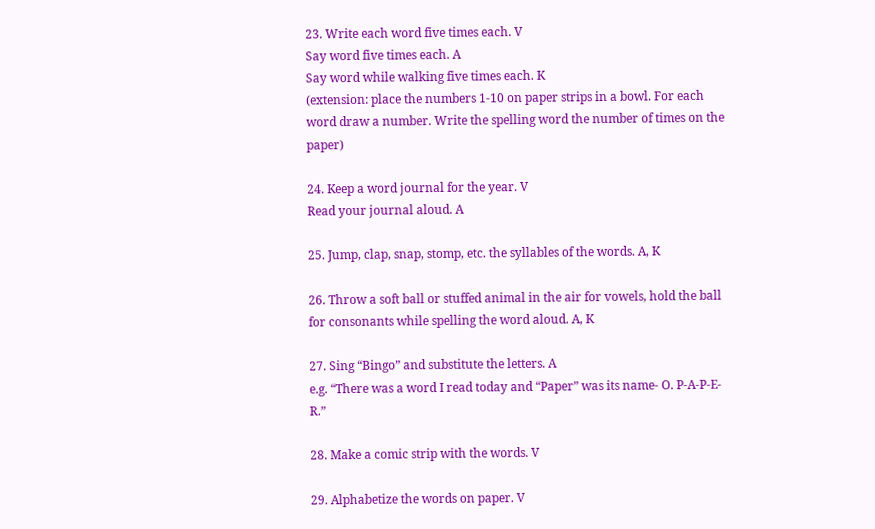23. Write each word five times each. V
Say word five times each. A
Say word while walking five times each. K
(extension: place the numbers 1-10 on paper strips in a bowl. For each word draw a number. Write the spelling word the number of times on the paper)

24. Keep a word journal for the year. V
Read your journal aloud. A

25. Jump, clap, snap, stomp, etc. the syllables of the words. A, K

26. Throw a soft ball or stuffed animal in the air for vowels, hold the ball for consonants while spelling the word aloud. A, K

27. Sing “Bingo” and substitute the letters. A
e.g. “There was a word I read today and “Paper” was its name- O. P-A-P-E-R.”

28. Make a comic strip with the words. V

29. Alphabetize the words on paper. V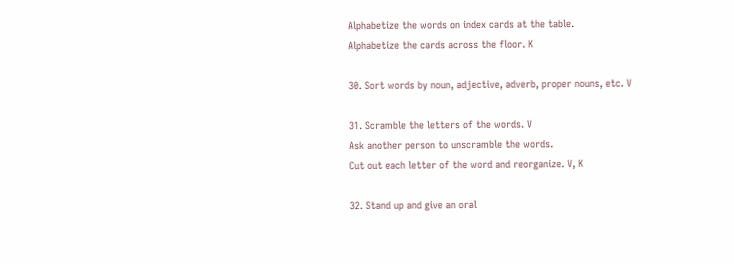Alphabetize the words on index cards at the table.
Alphabetize the cards across the floor. K

30. Sort words by noun, adjective, adverb, proper nouns, etc. V

31. Scramble the letters of the words. V
Ask another person to unscramble the words.
Cut out each letter of the word and reorganize. V, K

32. Stand up and give an oral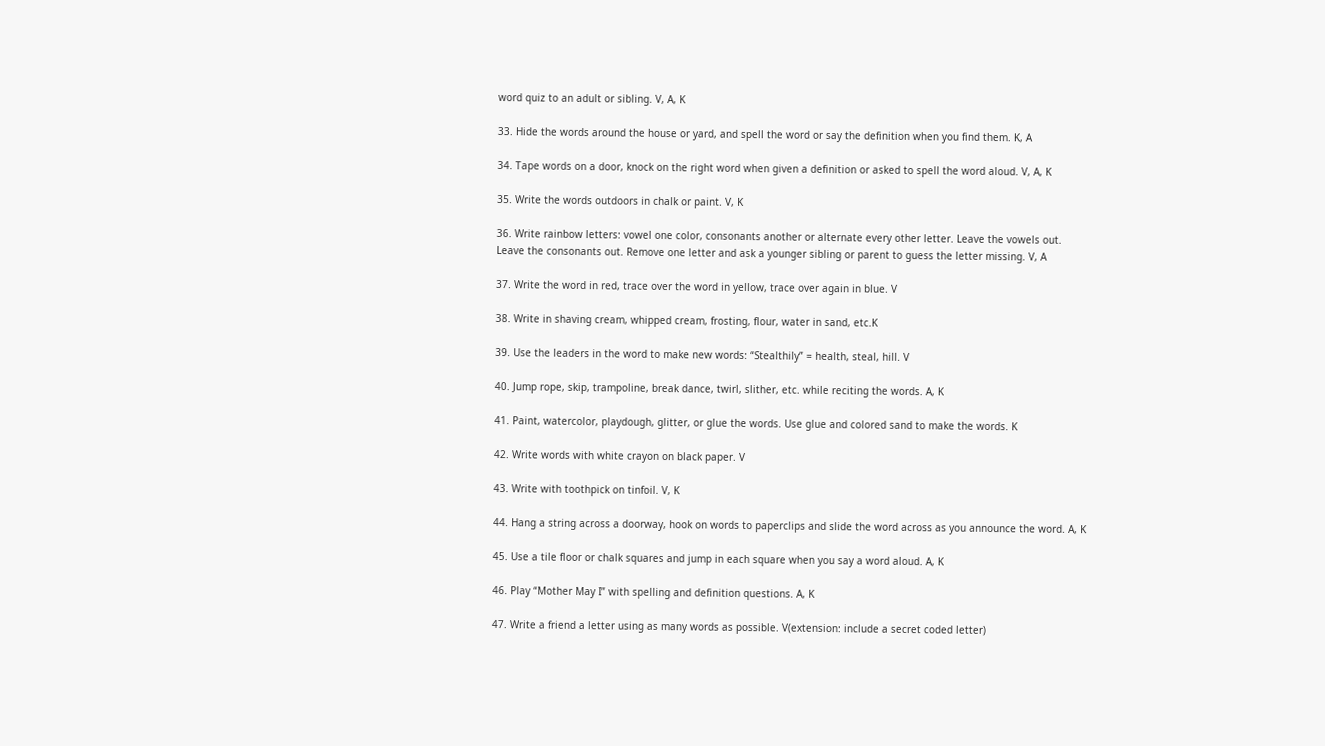word quiz to an adult or sibling. V, A, K

33. Hide the words around the house or yard, and spell the word or say the definition when you find them. K, A

34. Tape words on a door, knock on the right word when given a definition or asked to spell the word aloud. V, A, K

35. Write the words outdoors in chalk or paint. V, K

36. Write rainbow letters: vowel one color, consonants another or alternate every other letter. Leave the vowels out. Leave the consonants out. Remove one letter and ask a younger sibling or parent to guess the letter missing. V, A

37. Write the word in red, trace over the word in yellow, trace over again in blue. V

38. Write in shaving cream, whipped cream, frosting, flour, water in sand, etc.K

39. Use the leaders in the word to make new words: “Stealthily” = health, steal, hill. V

40. Jump rope, skip, trampoline, break dance, twirl, slither, etc. while reciting the words. A, K

41. Paint, watercolor, playdough, glitter, or glue the words. Use glue and colored sand to make the words. K

42. Write words with white crayon on black paper. V

43. Write with toothpick on tinfoil. V, K

44. Hang a string across a doorway, hook on words to paperclips and slide the word across as you announce the word. A, K

45. Use a tile floor or chalk squares and jump in each square when you say a word aloud. A, K

46. Play “Mother May I” with spelling and definition questions. A, K

47. Write a friend a letter using as many words as possible. V(extension: include a secret coded letter)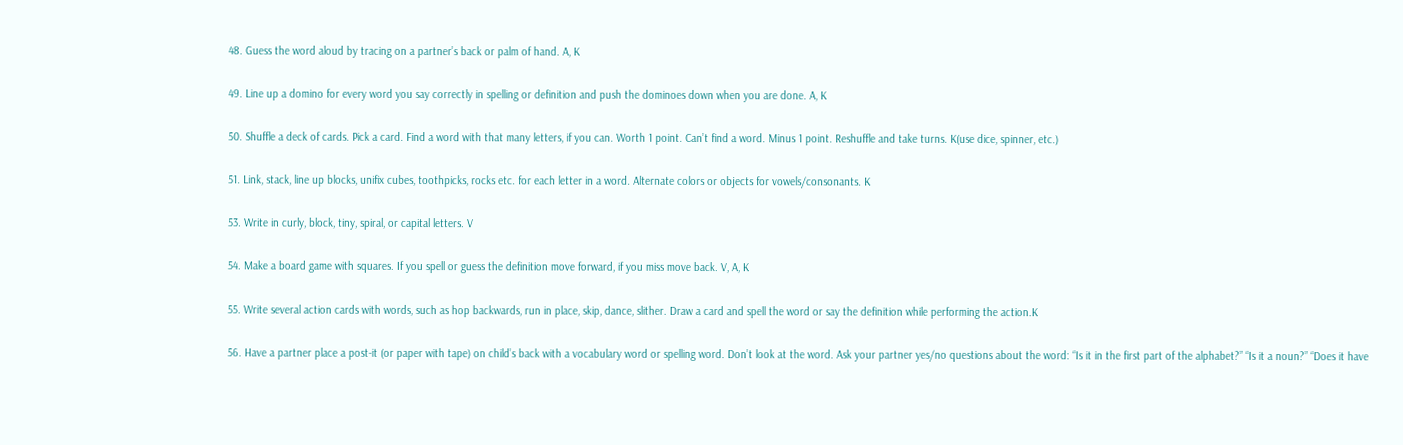48. Guess the word aloud by tracing on a partner’s back or palm of hand. A, K

49. Line up a domino for every word you say correctly in spelling or definition and push the dominoes down when you are done. A, K

50. Shuffle a deck of cards. Pick a card. Find a word with that many letters, if you can. Worth 1 point. Can’t find a word. Minus 1 point. Reshuffle and take turns. K(use dice, spinner, etc.)

51. Link, stack, line up blocks, unifix cubes, toothpicks, rocks etc. for each letter in a word. Alternate colors or objects for vowels/consonants. K

53. Write in curly, block, tiny, spiral, or capital letters. V

54. Make a board game with squares. If you spell or guess the definition move forward, if you miss move back. V, A, K

55. Write several action cards with words, such as hop backwards, run in place, skip, dance, slither. Draw a card and spell the word or say the definition while performing the action.K

56. Have a partner place a post-it (or paper with tape) on child’s back with a vocabulary word or spelling word. Don’t look at the word. Ask your partner yes/no questions about the word: “Is it in the first part of the alphabet?” “Is it a noun?” “Does it have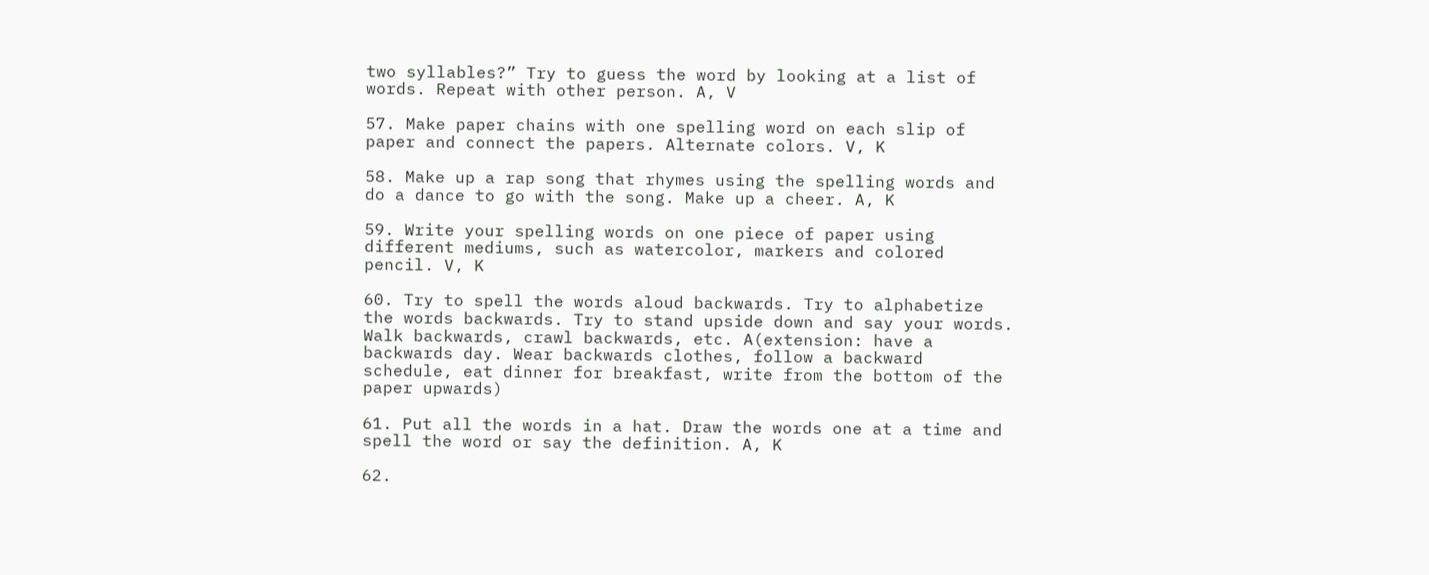two syllables?” Try to guess the word by looking at a list of words. Repeat with other person. A, V

57. Make paper chains with one spelling word on each slip of paper and connect the papers. Alternate colors. V, K

58. Make up a rap song that rhymes using the spelling words and do a dance to go with the song. Make up a cheer. A, K

59. Write your spelling words on one piece of paper using different mediums, such as watercolor, markers and colored pencil. V, K

60. Try to spell the words aloud backwards. Try to alphabetize the words backwards. Try to stand upside down and say your words. Walk backwards, crawl backwards, etc. A(extension: have a backwards day. Wear backwards clothes, follow a backward schedule, eat dinner for breakfast, write from the bottom of the paper upwards)

61. Put all the words in a hat. Draw the words one at a time and spell the word or say the definition. A, K

62.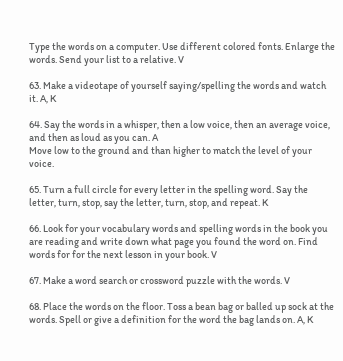Type the words on a computer. Use different colored fonts. Enlarge the words. Send your list to a relative. V

63. Make a videotape of yourself saying/spelling the words and watch it. A, K

64. Say the words in a whisper, then a low voice, then an average voice, and then as loud as you can. A
Move low to the ground and than higher to match the level of your voice.

65. Turn a full circle for every letter in the spelling word. Say the letter, turn, stop, say the letter, turn, stop, and repeat. K

66. Look for your vocabulary words and spelling words in the book you are reading and write down what page you found the word on. Find words for for the next lesson in your book. V

67. Make a word search or crossword puzzle with the words. V

68. Place the words on the floor. Toss a bean bag or balled up sock at the words. Spell or give a definition for the word the bag lands on. A, K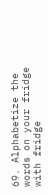69. Alphabetize the words on your fridge with fridge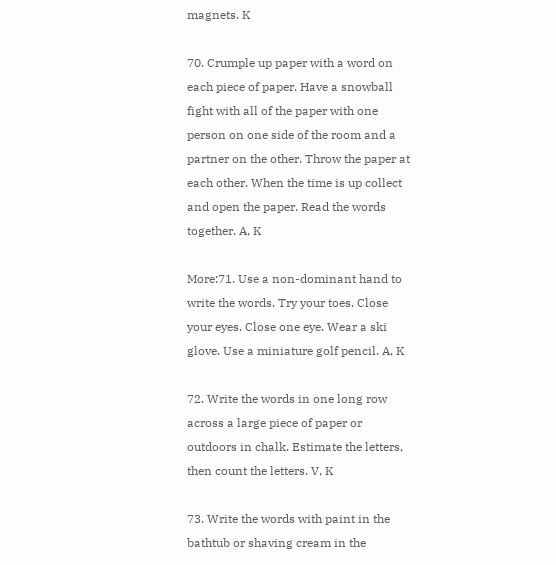magnets. K

70. Crumple up paper with a word on each piece of paper. Have a snowball fight with all of the paper with one person on one side of the room and a partner on the other. Throw the paper at each other. When the time is up collect and open the paper. Read the words together. A, K

More:71. Use a non-dominant hand to write the words. Try your toes. Close your eyes. Close one eye. Wear a ski glove. Use a miniature golf pencil. A, K

72. Write the words in one long row across a large piece of paper or outdoors in chalk. Estimate the letters, then count the letters. V, K

73. Write the words with paint in the bathtub or shaving cream in the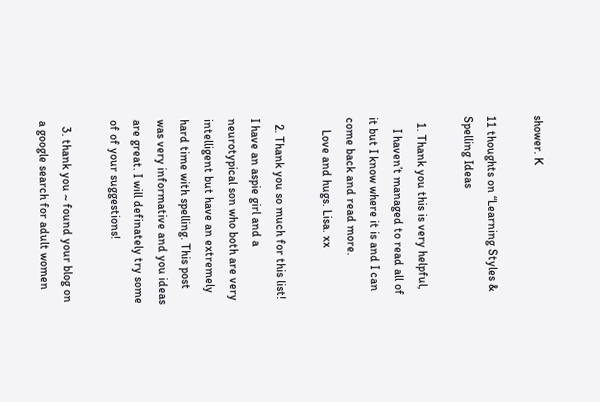shower. K

11 thoughts on “Learning Styles & Spelling Ideas

  1. Thank you this is very helpful,
    I haven’t managed to read all of it but I know where it is and I can come back and read more.
    Love and hugs. Lisa. xx

  2. Thank you so much for this list! I have an aspie girl and a neurotypical son who both are very intelligent but have an extremely hard time with spelling. This post was very informative and you ideas are great. I will definately try some of of your suggestions!

  3. thank you ~ found your blog on a google search for adult women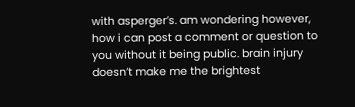with asperger’s. am wondering however, how i can post a comment or question to you without it being public. brain injury doesn’t make me the brightest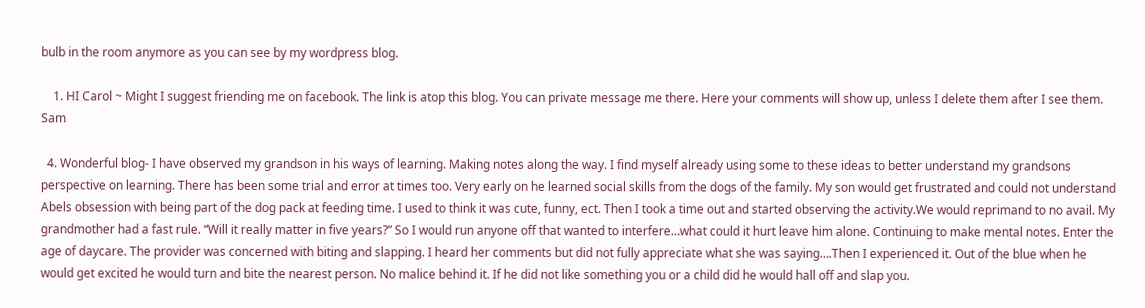bulb in the room anymore as you can see by my wordpress blog.

    1. HI Carol ~ Might I suggest friending me on facebook. The link is atop this blog. You can private message me there. Here your comments will show up, unless I delete them after I see them.  Sam

  4. Wonderful blog- I have observed my grandson in his ways of learning. Making notes along the way. I find myself already using some to these ideas to better understand my grandsons perspective on learning. There has been some trial and error at times too. Very early on he learned social skills from the dogs of the family. My son would get frustrated and could not understand Abels obsession with being part of the dog pack at feeding time. I used to think it was cute, funny, ect. Then I took a time out and started observing the activity.We would reprimand to no avail. My grandmother had a fast rule. “Will it really matter in five years?” So I would run anyone off that wanted to interfere…what could it hurt leave him alone. Continuing to make mental notes. Enter the age of daycare. The provider was concerned with biting and slapping. I heard her comments but did not fully appreciate what she was saying….Then I experienced it. Out of the blue when he would get excited he would turn and bite the nearest person. No malice behind it. If he did not like something you or a child did he would hall off and slap you.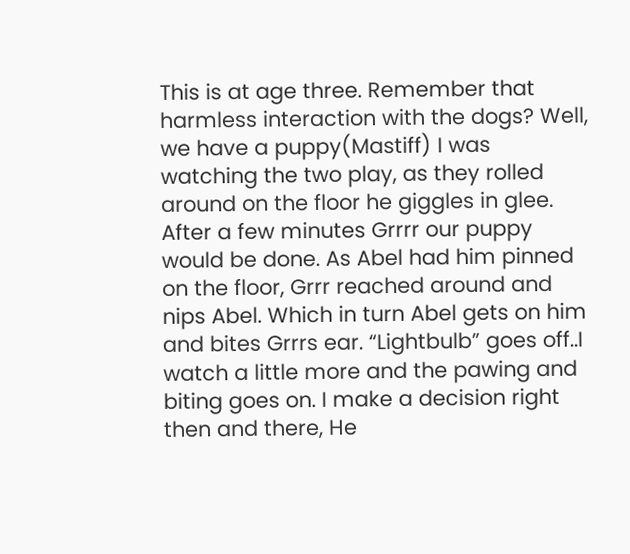This is at age three. Remember that harmless interaction with the dogs? Well, we have a puppy(Mastiff) I was watching the two play, as they rolled around on the floor he giggles in glee. After a few minutes Grrrr our puppy would be done. As Abel had him pinned on the floor, Grrr reached around and nips Abel. Which in turn Abel gets on him and bites Grrrs ear. “Lightbulb” goes off..I watch a little more and the pawing and biting goes on. I make a decision right then and there, He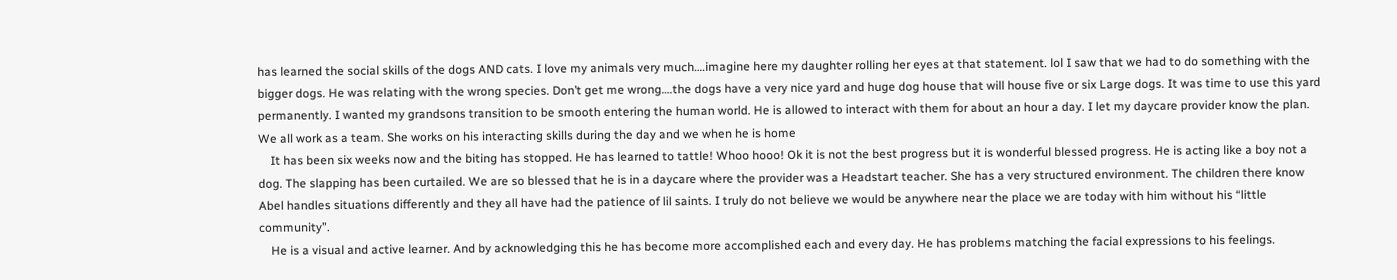has learned the social skills of the dogs AND cats. I love my animals very much….imagine here my daughter rolling her eyes at that statement. lol I saw that we had to do something with the bigger dogs. He was relating with the wrong species. Don’t get me wrong….the dogs have a very nice yard and huge dog house that will house five or six Large dogs. It was time to use this yard permanently. I wanted my grandsons transition to be smooth entering the human world. He is allowed to interact with them for about an hour a day. I let my daycare provider know the plan. We all work as a team. She works on his interacting skills during the day and we when he is home
    It has been six weeks now and the biting has stopped. He has learned to tattle! Whoo hooo! Ok it is not the best progress but it is wonderful blessed progress. He is acting like a boy not a dog. The slapping has been curtailed. We are so blessed that he is in a daycare where the provider was a Headstart teacher. She has a very structured environment. The children there know Abel handles situations differently and they all have had the patience of lil saints. I truly do not believe we would be anywhere near the place we are today with him without his “little community”.
    He is a visual and active learner. And by acknowledging this he has become more accomplished each and every day. He has problems matching the facial expressions to his feelings.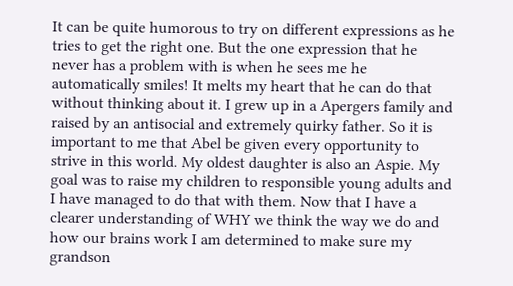It can be quite humorous to try on different expressions as he tries to get the right one. But the one expression that he never has a problem with is when he sees me he automatically smiles! It melts my heart that he can do that without thinking about it. I grew up in a Apergers family and raised by an antisocial and extremely quirky father. So it is important to me that Abel be given every opportunity to strive in this world. My oldest daughter is also an Aspie. My goal was to raise my children to responsible young adults and I have managed to do that with them. Now that I have a clearer understanding of WHY we think the way we do and how our brains work I am determined to make sure my grandson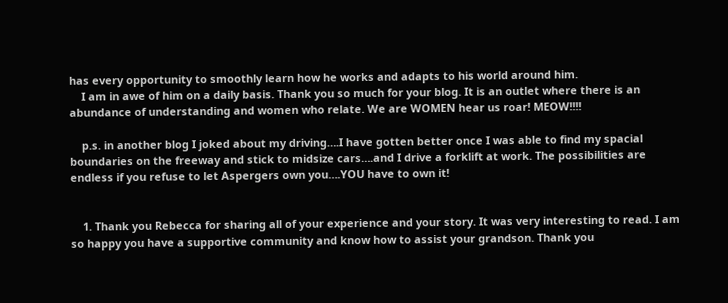has every opportunity to smoothly learn how he works and adapts to his world around him.
    I am in awe of him on a daily basis. Thank you so much for your blog. It is an outlet where there is an abundance of understanding and women who relate. We are WOMEN hear us roar! MEOW!!!!

    p.s. in another blog I joked about my driving….I have gotten better once I was able to find my spacial boundaries on the freeway and stick to midsize cars….and I drive a forklift at work. The possibilities are endless if you refuse to let Aspergers own you….YOU have to own it!


    1. Thank you Rebecca for sharing all of your experience and your story. It was very interesting to read. I am so happy you have a supportive community and know how to assist your grandson. Thank you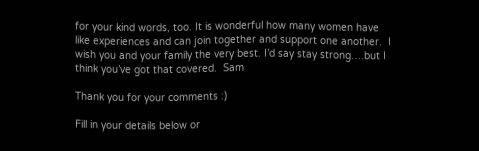for your kind words, too. It is wonderful how many women have like experiences and can join together and support one another.  I wish you and your family the very best. I’d say stay strong….but I think you’ve got that covered.  Sam

Thank you for your comments :)

Fill in your details below or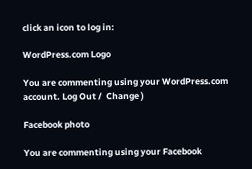click an icon to log in:

WordPress.com Logo

You are commenting using your WordPress.com account. Log Out /  Change )

Facebook photo

You are commenting using your Facebook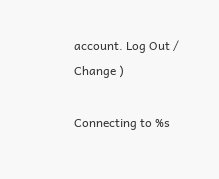account. Log Out /  Change )

Connecting to %s